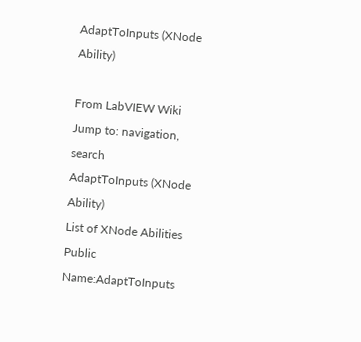AdaptToInputs (XNode Ability)

From LabVIEW Wiki
Jump to: navigation, search
AdaptToInputs (XNode Ability)
List of XNode Abilities
Public Name:AdaptToInputs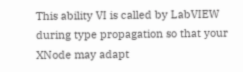This ability VI is called by LabVIEW during type propagation so that your XNode may adapt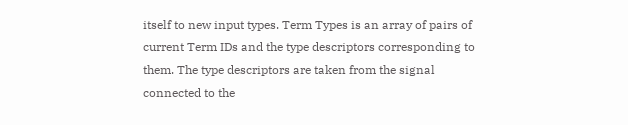itself to new input types. Term Types is an array of pairs of current Term IDs and the type descriptors corresponding to them. The type descriptors are taken from the signal connected to the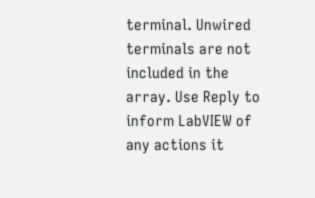terminal. Unwired terminals are not included in the array. Use Reply to inform LabVIEW of any actions it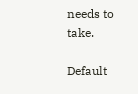needs to take.

Default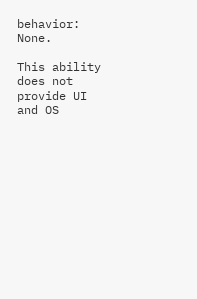behavior: None.

This ability does not provide UI and OS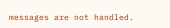messages are not handled.